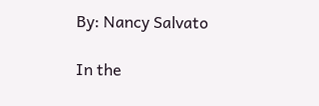By: Nancy Salvato

In the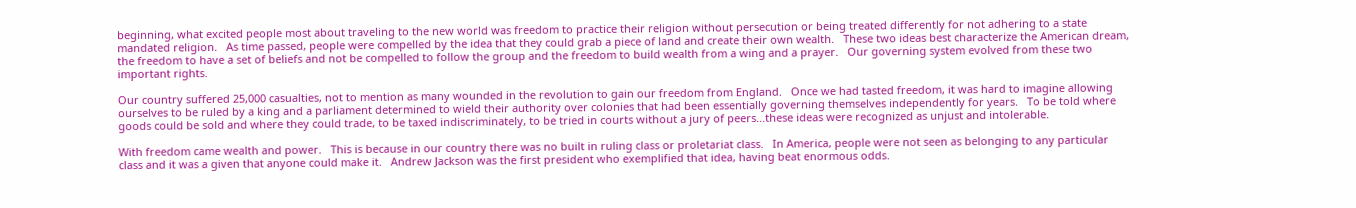beginning, what excited people most about traveling to the new world was freedom to practice their religion without persecution or being treated differently for not adhering to a state mandated religion.   As time passed, people were compelled by the idea that they could grab a piece of land and create their own wealth.   These two ideas best characterize the American dream, the freedom to have a set of beliefs and not be compelled to follow the group and the freedom to build wealth from a wing and a prayer.   Our governing system evolved from these two important rights.

Our country suffered 25,000 casualties, not to mention as many wounded in the revolution to gain our freedom from England.   Once we had tasted freedom, it was hard to imagine allowing ourselves to be ruled by a king and a parliament determined to wield their authority over colonies that had been essentially governing themselves independently for years.   To be told where goods could be sold and where they could trade, to be taxed indiscriminately, to be tried in courts without a jury of peers…these ideas were recognized as unjust and intolerable.

With freedom came wealth and power.   This is because in our country there was no built in ruling class or proletariat class.   In America, people were not seen as belonging to any particular class and it was a given that anyone could make it.   Andrew Jackson was the first president who exemplified that idea, having beat enormous odds.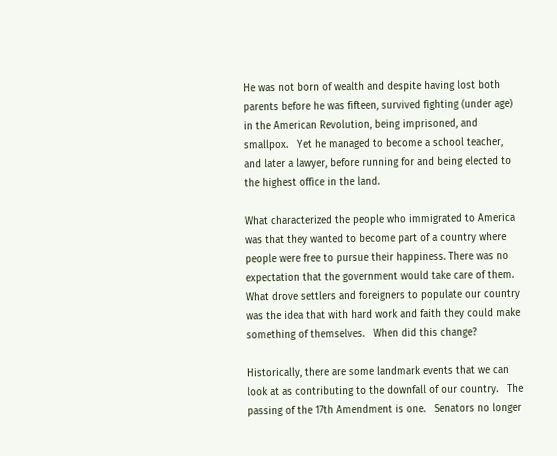He was not born of wealth and despite having lost both parents before he was fifteen, survived fighting (under age) in the American Revolution, being imprisoned, and smallpox.   Yet he managed to become a school teacher, and later a lawyer, before running for and being elected to the highest office in the land.

What characterized the people who immigrated to America was that they wanted to become part of a country where people were free to pursue their happiness. There was no expectation that the government would take care of them.   What drove settlers and foreigners to populate our country was the idea that with hard work and faith they could make something of themselves.   When did this change?

Historically, there are some landmark events that we can look at as contributing to the downfall of our country.   The passing of the 17th Amendment is one.   Senators no longer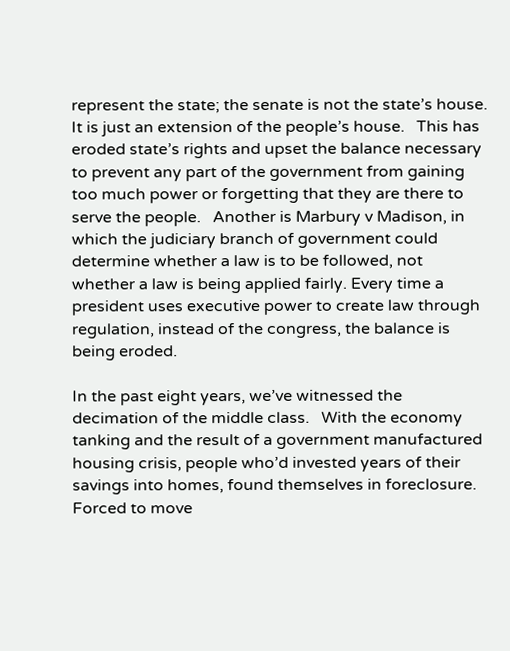represent the state; the senate is not the state’s house.   It is just an extension of the people’s house.   This has eroded state’s rights and upset the balance necessary to prevent any part of the government from gaining too much power or forgetting that they are there to serve the people.   Another is Marbury v Madison, in which the judiciary branch of government could determine whether a law is to be followed, not whether a law is being applied fairly. Every time a president uses executive power to create law through regulation, instead of the congress, the balance is being eroded.

In the past eight years, we’ve witnessed the decimation of the middle class.   With the economy tanking and the result of a government manufactured housing crisis, people who’d invested years of their savings into homes, found themselves in foreclosure. Forced to move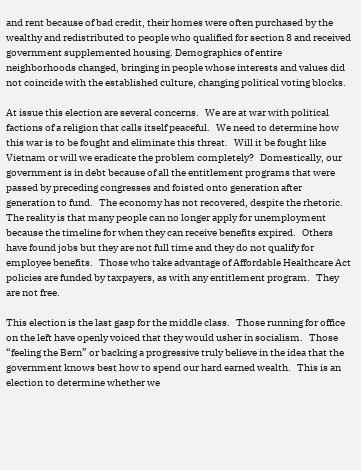and rent because of bad credit, their homes were often purchased by the wealthy and redistributed to people who qualified for section 8 and received government supplemented housing. Demographics of entire neighborhoods changed, bringing in people whose interests and values did not coincide with the established culture, changing political voting blocks.

At issue this election are several concerns.   We are at war with political factions of a religion that calls itself peaceful.   We need to determine how this war is to be fought and eliminate this threat.   Will it be fought like Vietnam or will we eradicate the problem completely?   Domestically, our government is in debt because of all the entitlement programs that were passed by preceding congresses and foisted onto generation after generation to fund.   The economy has not recovered, despite the rhetoric.   The reality is that many people can no longer apply for unemployment because the timeline for when they can receive benefits expired.   Others have found jobs but they are not full time and they do not qualify for employee benefits.   Those who take advantage of Affordable Healthcare Act policies are funded by taxpayers, as with any entitlement program.   They are not free.

This election is the last gasp for the middle class.   Those running for office on the left have openly voiced that they would usher in socialism.   Those “feeling the Bern” or backing a progressive truly believe in the idea that the government knows best how to spend our hard earned wealth.   This is an election to determine whether we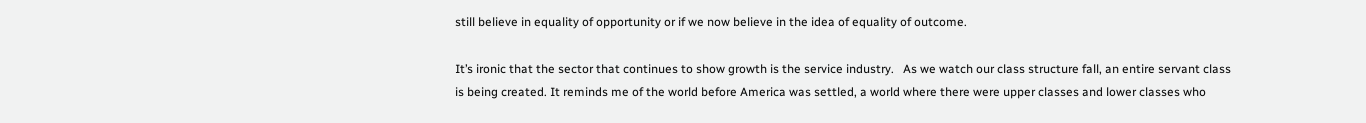still believe in equality of opportunity or if we now believe in the idea of equality of outcome.

It’s ironic that the sector that continues to show growth is the service industry.   As we watch our class structure fall, an entire servant class is being created. It reminds me of the world before America was settled, a world where there were upper classes and lower classes who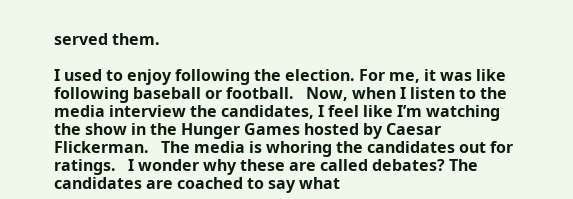served them.

I used to enjoy following the election. For me, it was like following baseball or football.   Now, when I listen to the media interview the candidates, I feel like I’m watching the show in the Hunger Games hosted by Caesar Flickerman.   The media is whoring the candidates out for ratings.   I wonder why these are called debates? The candidates are coached to say what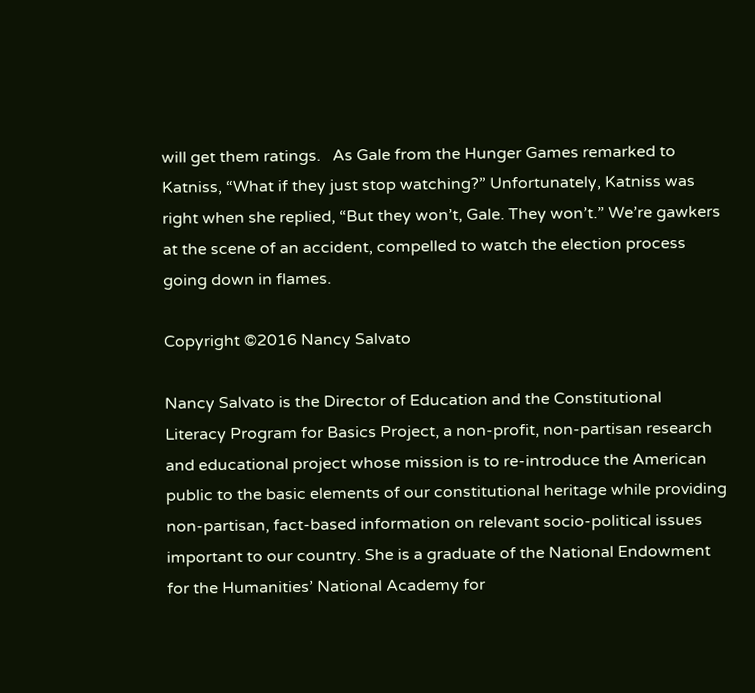will get them ratings.   As Gale from the Hunger Games remarked to Katniss, “What if they just stop watching?” Unfortunately, Katniss was right when she replied, “But they won’t, Gale. They won’t.” We’re gawkers at the scene of an accident, compelled to watch the election process going down in flames.

Copyright ©2016 Nancy Salvato

Nancy Salvato is the Director of Education and the Constitutional Literacy Program for Basics Project, a non-profit, non-partisan research and educational project whose mission is to re-introduce the American public to the basic elements of our constitutional heritage while providing non-partisan, fact-based information on relevant socio-political issues important to our country. She is a graduate of the National Endowment for the Humanities’ National Academy for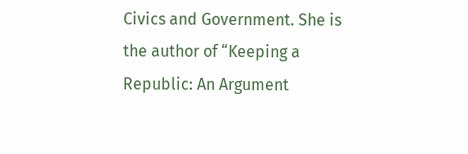Civics and Government. She is the author of “Keeping a Republic: An Argument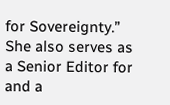for Sovereignty.” She also serves as a Senior Editor for and a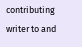contributing writer to and